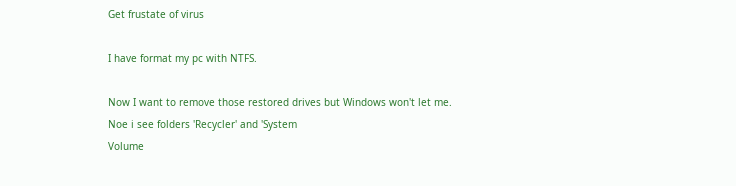Get frustate of virus

I have format my pc with NTFS.

Now I want to remove those restored drives but Windows won't let me.
Noe i see folders 'Recycler' and 'System
Volume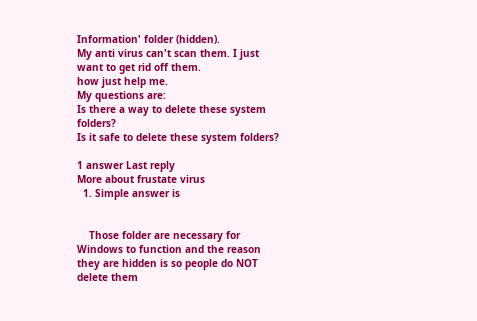Information' folder (hidden).
My anti virus can't scan them. I just want to get rid off them.
how just help me.
My questions are:
Is there a way to delete these system folders?
Is it safe to delete these system folders?

1 answer Last reply
More about frustate virus
  1. Simple answer is


    Those folder are necessary for Windows to function and the reason they are hidden is so people do NOT delete them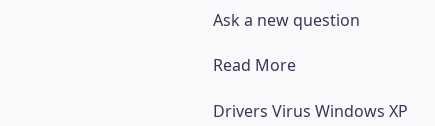Ask a new question

Read More

Drivers Virus Windows XP